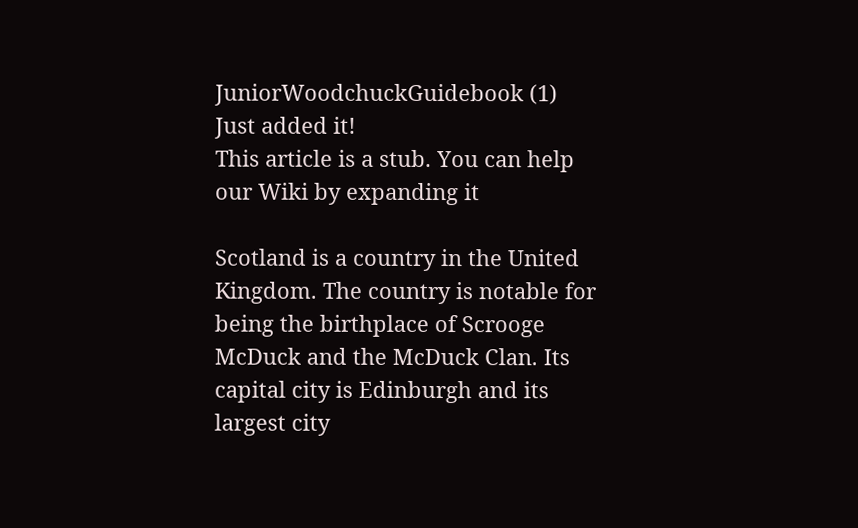JuniorWoodchuckGuidebook (1) Just added it!
This article is a stub. You can help our Wiki by expanding it

Scotland is a country in the United Kingdom. The country is notable for being the birthplace of Scrooge McDuck and the McDuck Clan. Its capital city is Edinburgh and its largest city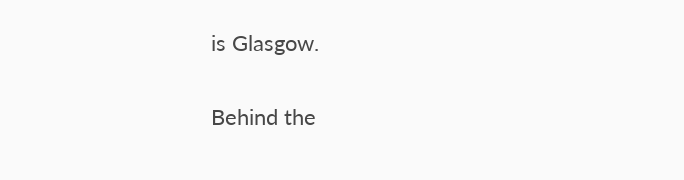is Glasgow.

Behind the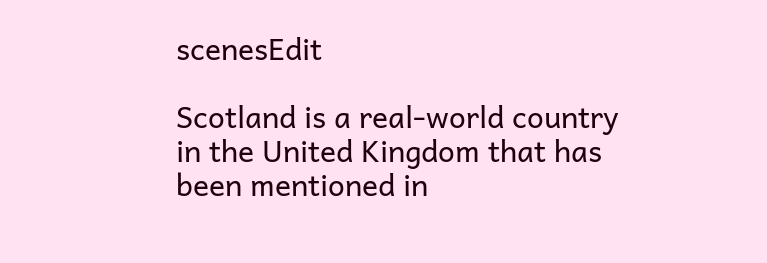scenesEdit

Scotland is a real-world country in the United Kingdom that has been mentioned in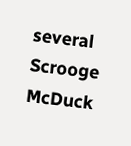several Scrooge McDuck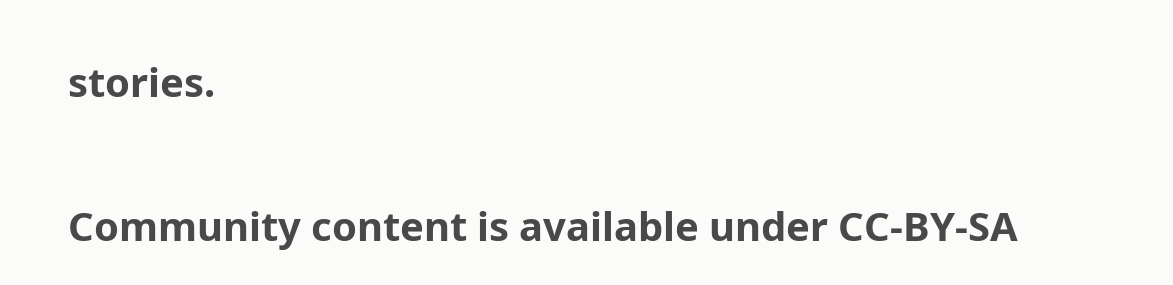stories.

Community content is available under CC-BY-SA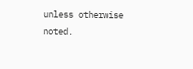unless otherwise noted.